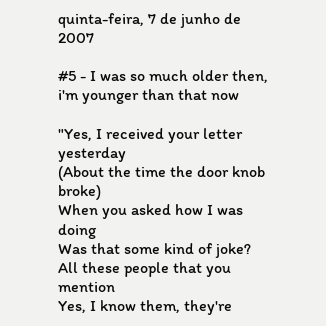quinta-feira, 7 de junho de 2007

#5 - I was so much older then, i'm younger than that now

"Yes, I received your letter yesterday
(About the time the door knob broke)
When you asked how I was doing
Was that some kind of joke?
All these people that you mention
Yes, I know them, they're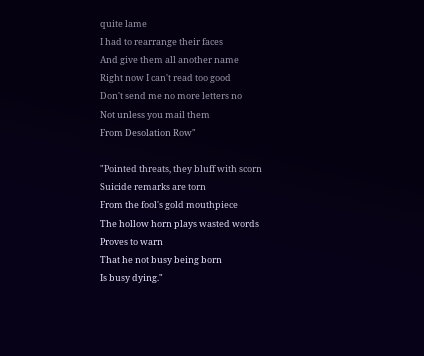quite lame
I had to rearrange their faces
And give them all another name
Right now I can't read too good
Don't send me no more letters no
Not unless you mail them
From Desolation Row"

"Pointed threats, they bluff with scorn
Suicide remarks are torn
From the fool's gold mouthpiece
The hollow horn plays wasted words
Proves to warn
That he not busy being born
Is busy dying."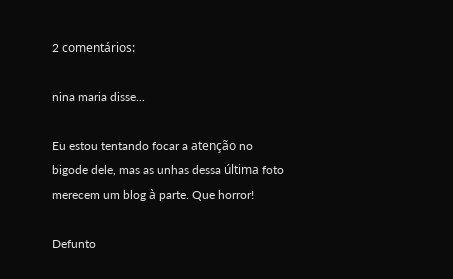2 comentários:

nina maria disse...

Eu estou tentando focar a atenção no bigode dele, mas as unhas dessa última foto merecem um blog à parte. Que horror!

Defunto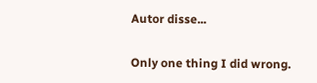Autor disse...

Only one thing I did wrong.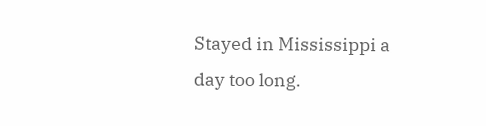Stayed in Mississippi a day too long.